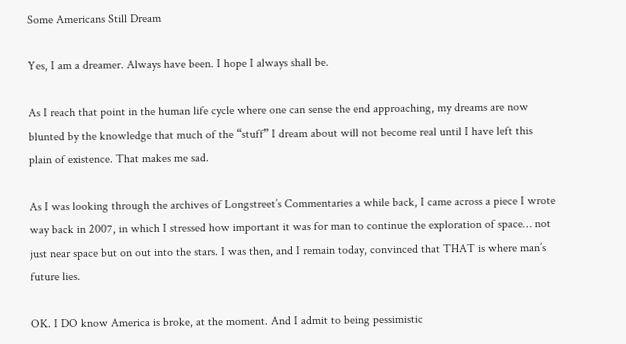Some Americans Still Dream

Yes, I am a dreamer. Always have been. I hope I always shall be.

As I reach that point in the human life cycle where one can sense the end approaching, my dreams are now blunted by the knowledge that much of the “stuff” I dream about will not become real until I have left this plain of existence. That makes me sad.

As I was looking through the archives of Longstreet’s Commentaries a while back, I came across a piece I wrote way back in 2007, in which I stressed how important it was for man to continue the exploration of space… not just near space but on out into the stars. I was then, and I remain today, convinced that THAT is where man’s future lies.

OK. I DO know America is broke, at the moment. And I admit to being pessimistic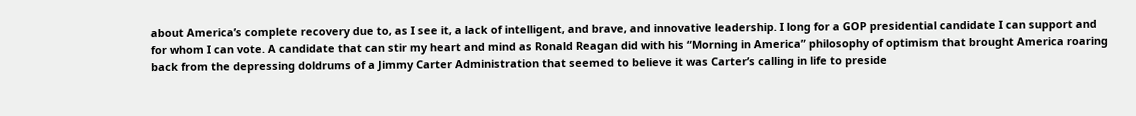about America’s complete recovery due to, as I see it, a lack of intelligent, and brave, and innovative leadership. I long for a GOP presidential candidate I can support and for whom I can vote. A candidate that can stir my heart and mind as Ronald Reagan did with his “Morning in America” philosophy of optimism that brought America roaring back from the depressing doldrums of a Jimmy Carter Administration that seemed to believe it was Carter’s calling in life to preside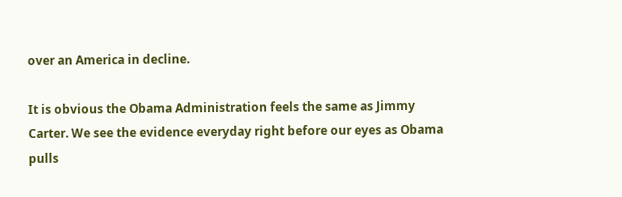over an America in decline.

It is obvious the Obama Administration feels the same as Jimmy Carter. We see the evidence everyday right before our eyes as Obama pulls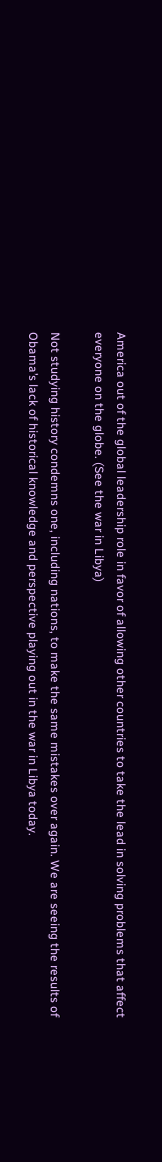America out of the global leadership role in favor of allowing other countries to take the lead in solving problems that affect everyone on the globe. (See the war in Libya)

Not studying history condemns one, including nations, to make the same mistakes over again. We are seeing the results of Obama’s lack of historical knowledge and perspective playing out in the war in Libya today.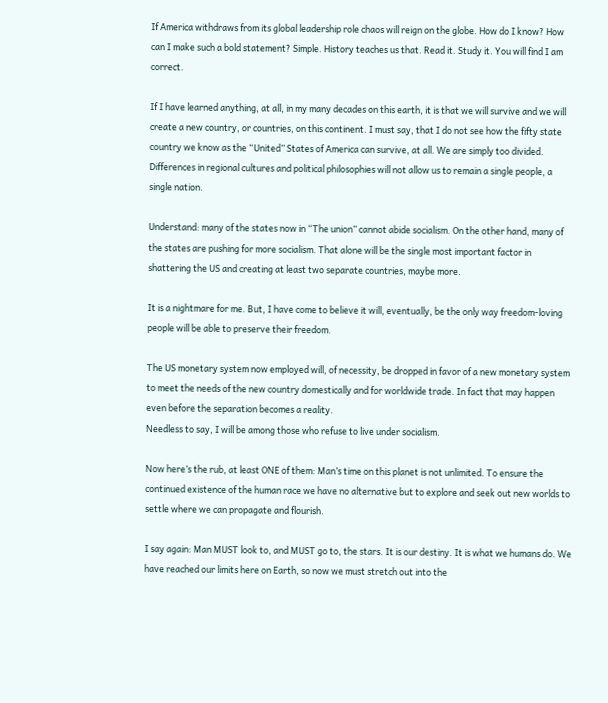If America withdraws from its global leadership role chaos will reign on the globe. How do I know? How can I make such a bold statement? Simple. History teaches us that. Read it. Study it. You will find I am correct.

If I have learned anything, at all, in my many decades on this earth, it is that we will survive and we will create a new country, or countries, on this continent. I must say, that I do not see how the fifty state country we know as the “United” States of America can survive, at all. We are simply too divided. Differences in regional cultures and political philosophies will not allow us to remain a single people, a single nation.

Understand: many of the states now in “The union” cannot abide socialism. On the other hand, many of the states are pushing for more socialism. That alone will be the single most important factor in shattering the US and creating at least two separate countries, maybe more.

It is a nightmare for me. But, I have come to believe it will, eventually, be the only way freedom-loving people will be able to preserve their freedom.

The US monetary system now employed will, of necessity, be dropped in favor of a new monetary system to meet the needs of the new country domestically and for worldwide trade. In fact that may happen even before the separation becomes a reality.
Needless to say, I will be among those who refuse to live under socialism.

Now here’s the rub, at least ONE of them: Man’s time on this planet is not unlimited. To ensure the continued existence of the human race we have no alternative but to explore and seek out new worlds to settle where we can propagate and flourish.

I say again: Man MUST look to, and MUST go to, the stars. It is our destiny. It is what we humans do. We have reached our limits here on Earth, so now we must stretch out into the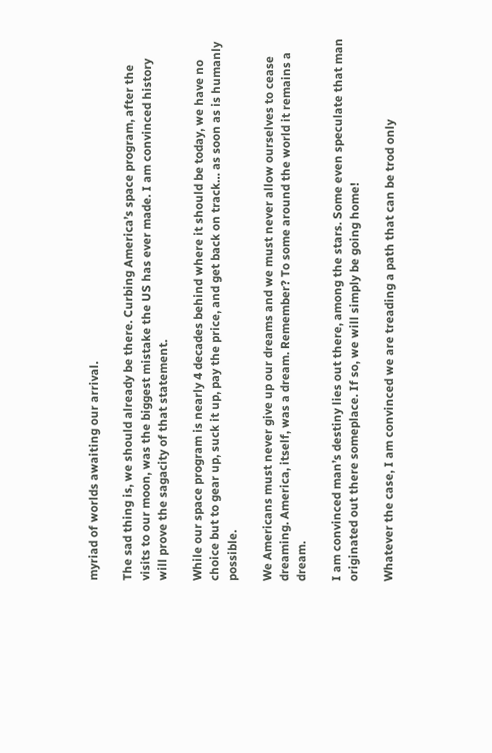myriad of worlds awaiting our arrival.

The sad thing is, we should already be there. Curbing America’s space program, after the visits to our moon, was the biggest mistake the US has ever made. I am convinced history will prove the sagacity of that statement.

While our space program is nearly 4 decades behind where it should be today, we have no choice but to gear up, suck it up, pay the price, and get back on track… as soon as is humanly possible.

We Americans must never give up our dreams and we must never allow ourselves to cease dreaming. America, itself, was a dream. Remember? To some around the world it remains a dream.

I am convinced man’s destiny lies out there, among the stars. Some even speculate that man originated out there someplace. If so, we will simply be going home!

Whatever the case, I am convinced we are treading a path that can be trod only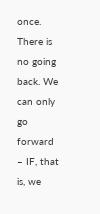once. There is no going back. We can only go forward – IF, that is, we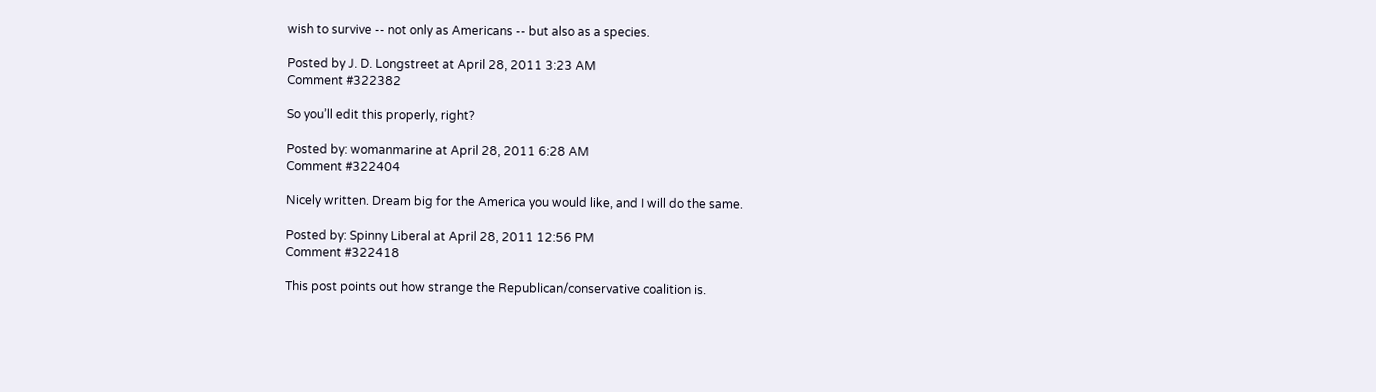wish to survive -- not only as Americans -- but also as a species.

Posted by J. D. Longstreet at April 28, 2011 3:23 AM
Comment #322382

So you’ll edit this properly, right?

Posted by: womanmarine at April 28, 2011 6:28 AM
Comment #322404

Nicely written. Dream big for the America you would like, and I will do the same.

Posted by: Spinny Liberal at April 28, 2011 12:56 PM
Comment #322418

This post points out how strange the Republican/conservative coalition is.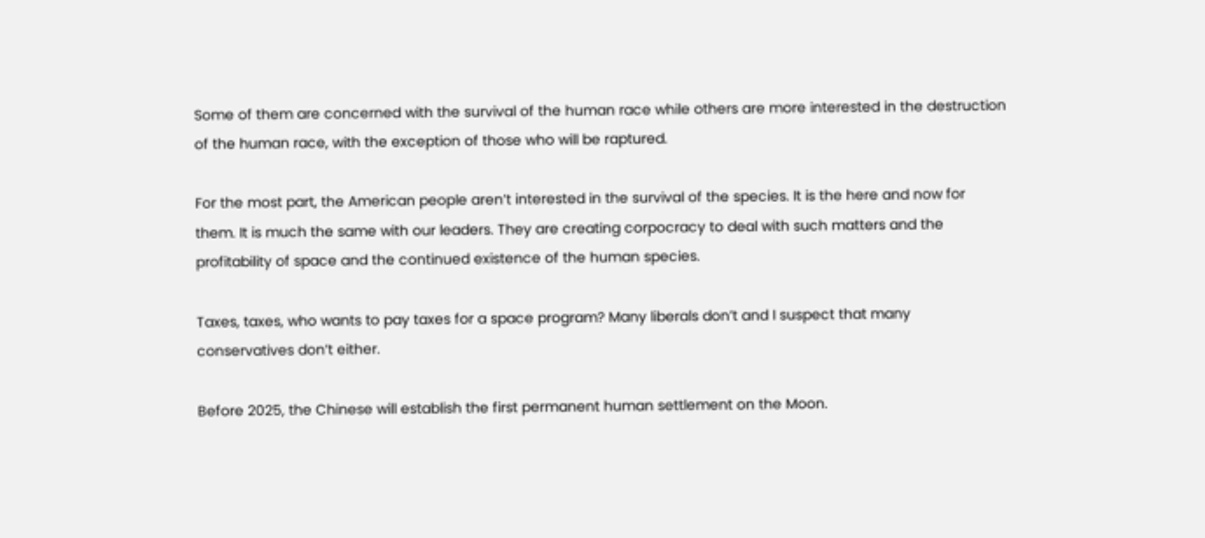Some of them are concerned with the survival of the human race while others are more interested in the destruction of the human race, with the exception of those who will be raptured.

For the most part, the American people aren’t interested in the survival of the species. It is the here and now for them. It is much the same with our leaders. They are creating corpocracy to deal with such matters and the profitability of space and the continued existence of the human species.

Taxes, taxes, who wants to pay taxes for a space program? Many liberals don’t and I suspect that many conservatives don’t either.

Before 2025, the Chinese will establish the first permanent human settlement on the Moon.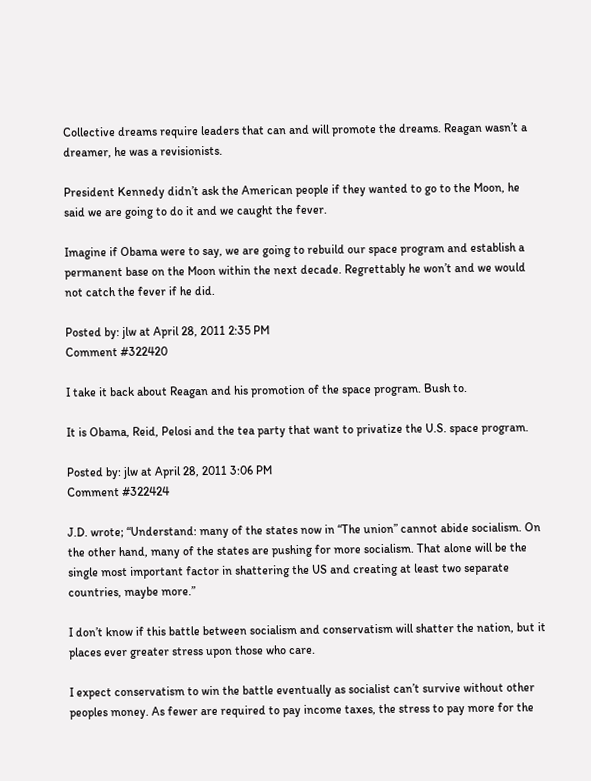Collective dreams require leaders that can and will promote the dreams. Reagan wasn’t a dreamer, he was a revisionists.

President Kennedy didn’t ask the American people if they wanted to go to the Moon, he said we are going to do it and we caught the fever.

Imagine if Obama were to say, we are going to rebuild our space program and establish a permanent base on the Moon within the next decade. Regrettably he won’t and we would not catch the fever if he did.

Posted by: jlw at April 28, 2011 2:35 PM
Comment #322420

I take it back about Reagan and his promotion of the space program. Bush to.

It is Obama, Reid, Pelosi and the tea party that want to privatize the U.S. space program.

Posted by: jlw at April 28, 2011 3:06 PM
Comment #322424

J.D. wrote; “Understand: many of the states now in “The union” cannot abide socialism. On the other hand, many of the states are pushing for more socialism. That alone will be the single most important factor in shattering the US and creating at least two separate countries, maybe more.”

I don’t know if this battle between socialism and conservatism will shatter the nation, but it places ever greater stress upon those who care.

I expect conservatism to win the battle eventually as socialist can’t survive without other peoples money. As fewer are required to pay income taxes, the stress to pay more for the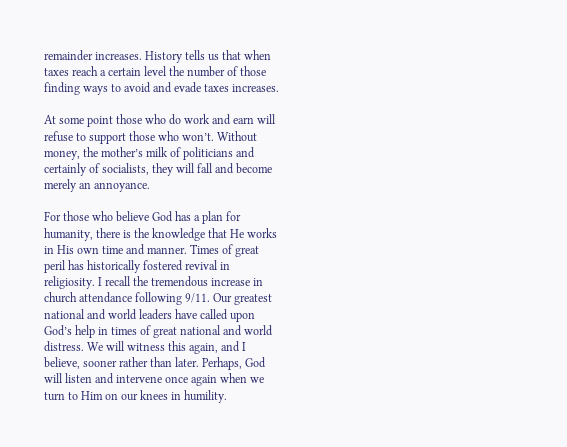remainder increases. History tells us that when taxes reach a certain level the number of those finding ways to avoid and evade taxes increases.

At some point those who do work and earn will refuse to support those who won’t. Without money, the mother’s milk of politicians and certainly of socialists, they will fall and become merely an annoyance.

For those who believe God has a plan for humanity, there is the knowledge that He works in His own time and manner. Times of great peril has historically fostered revival in religiosity. I recall the tremendous increase in church attendance following 9/11. Our greatest national and world leaders have called upon God’s help in times of great national and world distress. We will witness this again, and I believe, sooner rather than later. Perhaps, God will listen and intervene once again when we turn to Him on our knees in humility.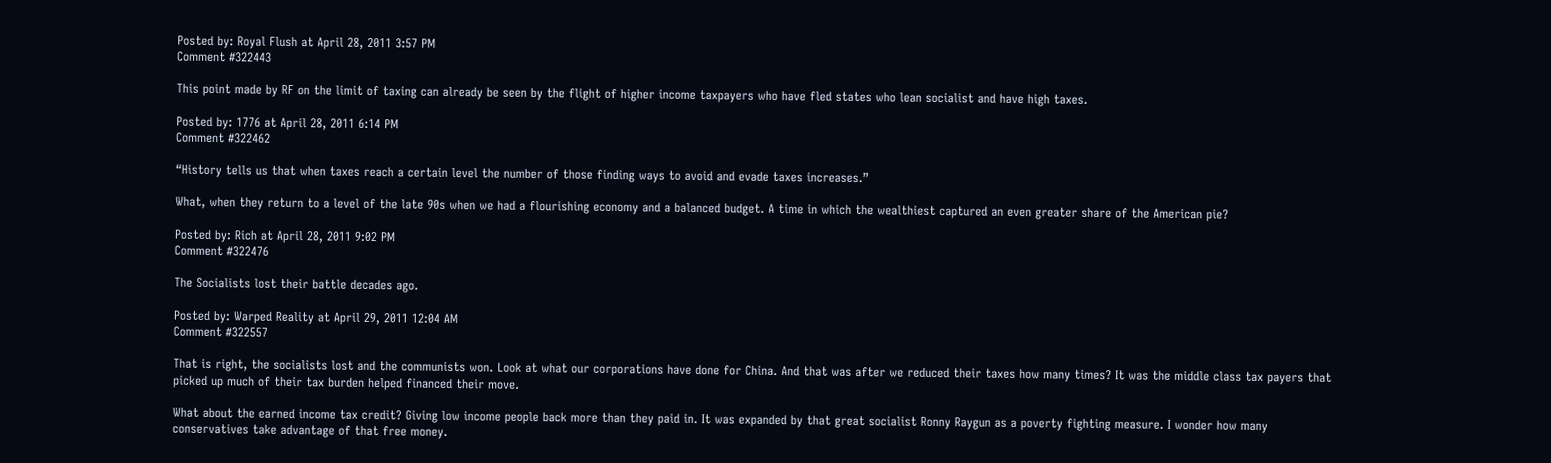Posted by: Royal Flush at April 28, 2011 3:57 PM
Comment #322443

This point made by RF on the limit of taxing can already be seen by the flight of higher income taxpayers who have fled states who lean socialist and have high taxes.

Posted by: 1776 at April 28, 2011 6:14 PM
Comment #322462

“History tells us that when taxes reach a certain level the number of those finding ways to avoid and evade taxes increases.”

What, when they return to a level of the late 90s when we had a flourishing economy and a balanced budget. A time in which the wealthiest captured an even greater share of the American pie?

Posted by: Rich at April 28, 2011 9:02 PM
Comment #322476

The Socialists lost their battle decades ago.

Posted by: Warped Reality at April 29, 2011 12:04 AM
Comment #322557

That is right, the socialists lost and the communists won. Look at what our corporations have done for China. And that was after we reduced their taxes how many times? It was the middle class tax payers that picked up much of their tax burden helped financed their move.

What about the earned income tax credit? Giving low income people back more than they paid in. It was expanded by that great socialist Ronny Raygun as a poverty fighting measure. I wonder how many conservatives take advantage of that free money.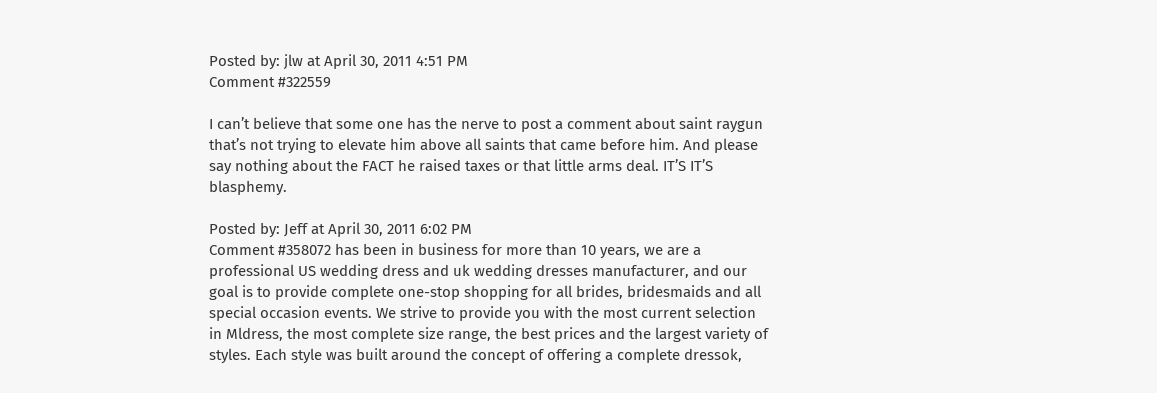Posted by: jlw at April 30, 2011 4:51 PM
Comment #322559

I can’t believe that some one has the nerve to post a comment about saint raygun that’s not trying to elevate him above all saints that came before him. And please say nothing about the FACT he raised taxes or that little arms deal. IT’S IT’S blasphemy.

Posted by: Jeff at April 30, 2011 6:02 PM
Comment #358072 has been in business for more than 10 years, we are a professional US wedding dress and uk wedding dresses manufacturer, and our goal is to provide complete one-stop shopping for all brides, bridesmaids and all special occasion events. We strive to provide you with the most current selection in Mldress, the most complete size range, the best prices and the largest variety of styles. Each style was built around the concept of offering a complete dressok,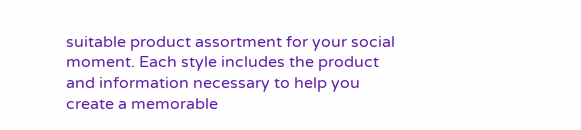suitable product assortment for your social moment. Each style includes the product and information necessary to help you create a memorable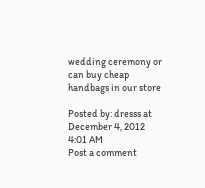wedding ceremony or can buy cheap handbags in our store

Posted by: dresss at December 4, 2012 4:01 AM
Post a comment